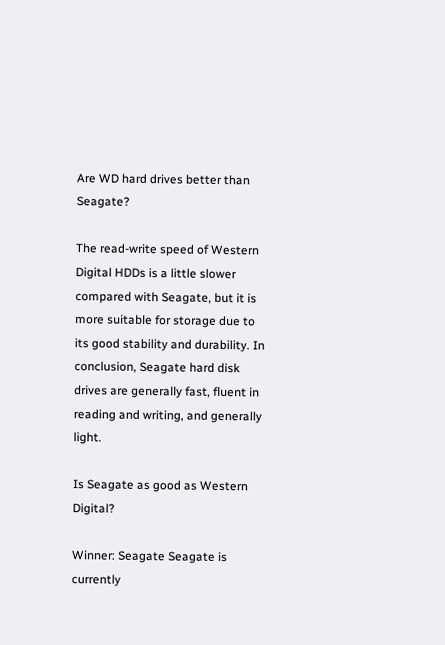Are WD hard drives better than Seagate?

The read-write speed of Western Digital HDDs is a little slower compared with Seagate, but it is more suitable for storage due to its good stability and durability. In conclusion, Seagate hard disk drives are generally fast, fluent in reading and writing, and generally light.

Is Seagate as good as Western Digital?

Winner: Seagate Seagate is currently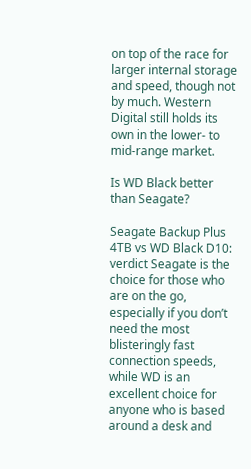on top of the race for larger internal storage and speed, though not by much. Western Digital still holds its own in the lower- to mid-range market.

Is WD Black better than Seagate?

Seagate Backup Plus 4TB vs WD Black D10: verdict Seagate is the choice for those who are on the go, especially if you don’t need the most blisteringly fast connection speeds, while WD is an excellent choice for anyone who is based around a desk and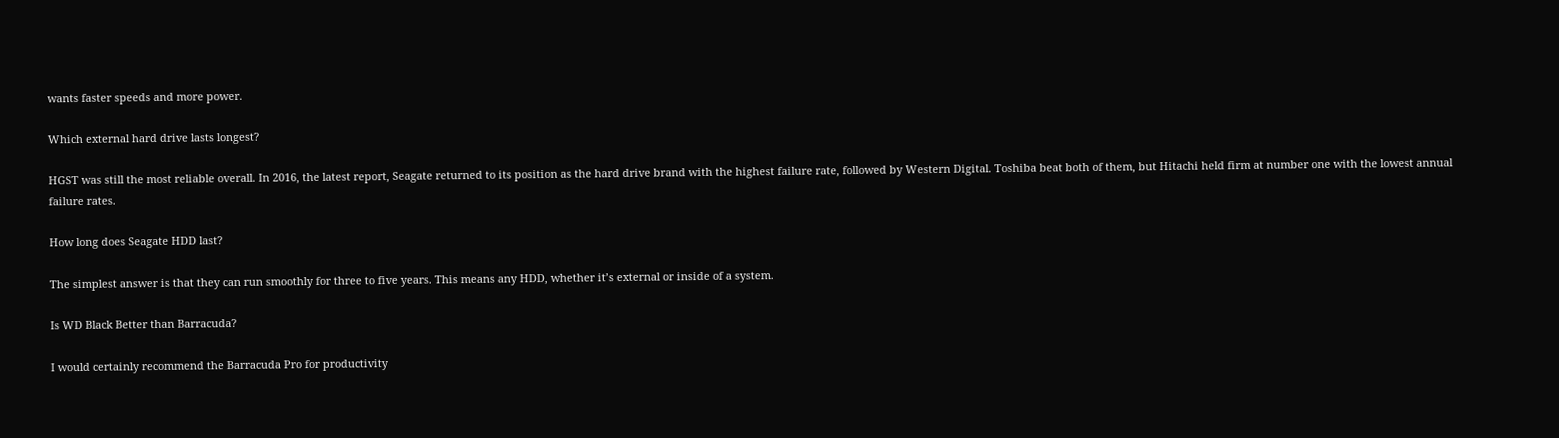wants faster speeds and more power.

Which external hard drive lasts longest?

HGST was still the most reliable overall. In 2016, the latest report, Seagate returned to its position as the hard drive brand with the highest failure rate, followed by Western Digital. Toshiba beat both of them, but Hitachi held firm at number one with the lowest annual failure rates.

How long does Seagate HDD last?

The simplest answer is that they can run smoothly for three to five years. This means any HDD, whether it’s external or inside of a system.

Is WD Black Better than Barracuda?

I would certainly recommend the Barracuda Pro for productivity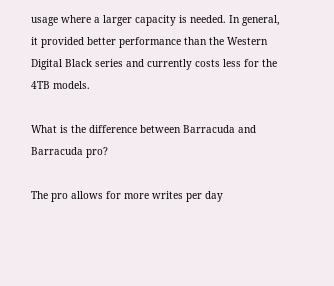usage where a larger capacity is needed. In general, it provided better performance than the Western Digital Black series and currently costs less for the 4TB models.

What is the difference between Barracuda and Barracuda pro?

The pro allows for more writes per day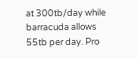at 300tb/day while barracuda allows 55tb per day. Pro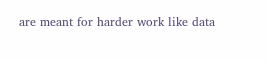are meant for harder work like data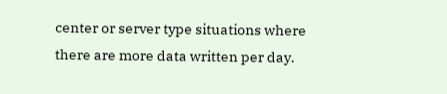center or server type situations where there are more data written per day.